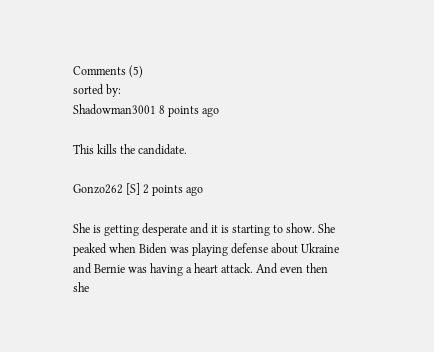Comments (5)
sorted by:
Shadowman3001 8 points ago

This kills the candidate.

Gonzo262 [S] 2 points ago

She is getting desperate and it is starting to show. She peaked when Biden was playing defense about Ukraine and Bernie was having a heart attack. And even then she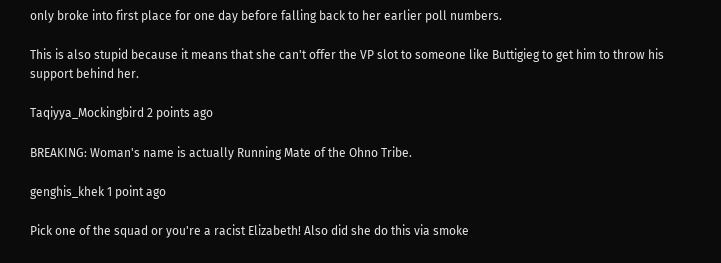only broke into first place for one day before falling back to her earlier poll numbers.

This is also stupid because it means that she can't offer the VP slot to someone like Buttigieg to get him to throw his support behind her.

Taqiyya_Mockingbird 2 points ago

BREAKING: Woman's name is actually Running Mate of the Ohno Tribe.

genghis_khek 1 point ago

Pick one of the squad or you're a racist Elizabeth! Also did she do this via smoke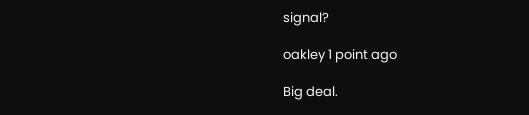signal?

oakley 1 point ago

Big deal.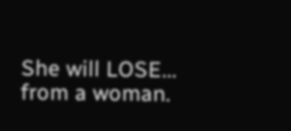She will LOSE... from a woman.